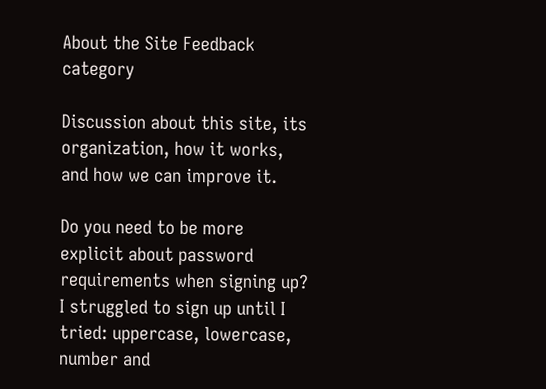About the Site Feedback category

Discussion about this site, its organization, how it works, and how we can improve it.

Do you need to be more explicit about password requirements when signing up? I struggled to sign up until I tried: uppercase, lowercase, number and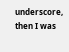underscore, then I was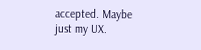accepted. Maybe just my UX.